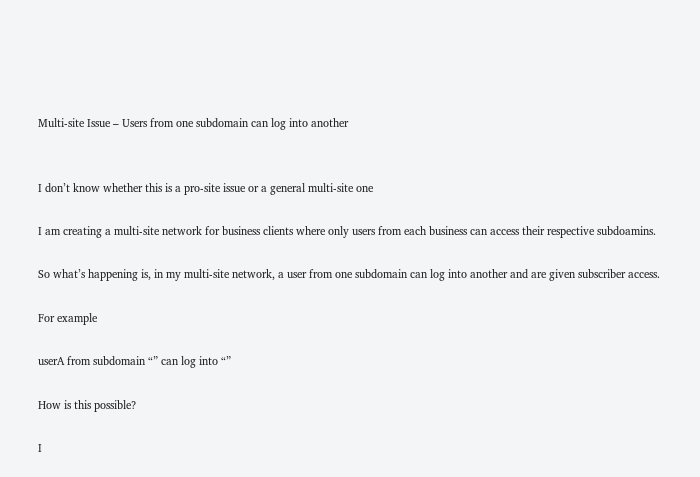Multi-site Issue – Users from one subdomain can log into another


I don’t know whether this is a pro-site issue or a general multi-site one

I am creating a multi-site network for business clients where only users from each business can access their respective subdoamins.

So what’s happening is, in my multi-site network, a user from one subdomain can log into another and are given subscriber access.

For example

userA from subdomain “” can log into “”

How is this possible?

I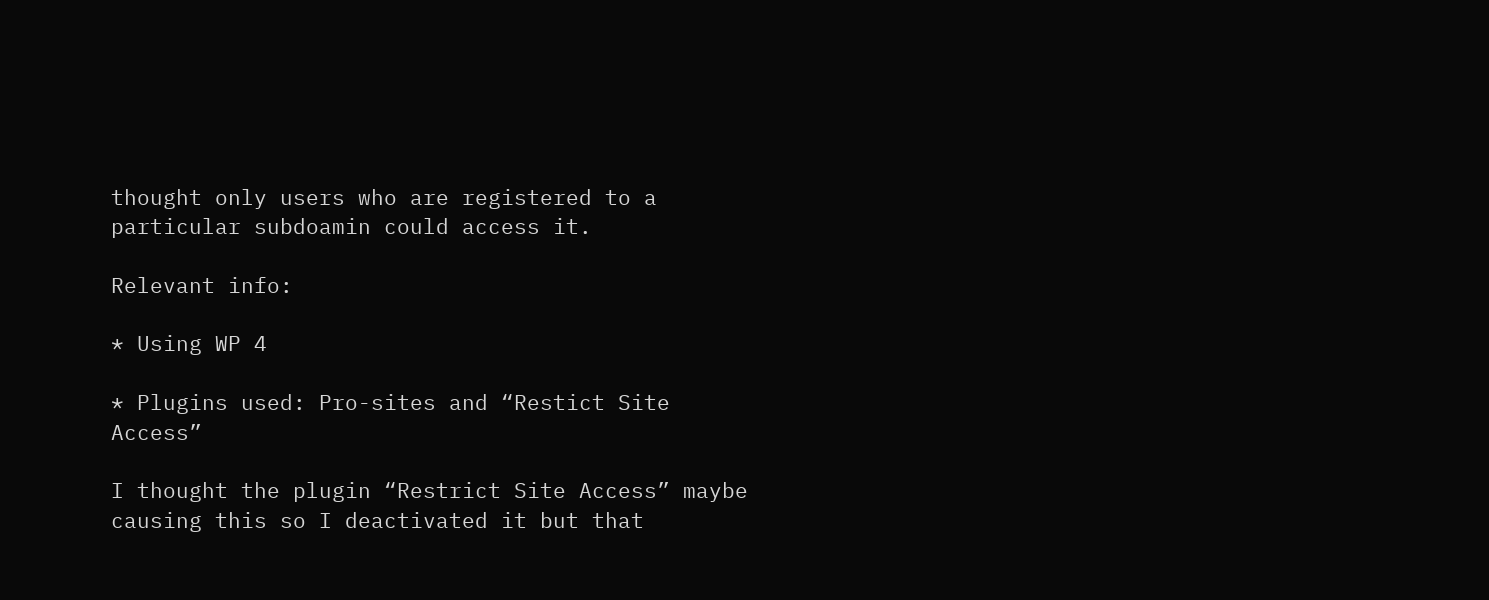thought only users who are registered to a particular subdoamin could access it.

Relevant info:

* Using WP 4

* Plugins used: Pro-sites and “Restict Site Access”

I thought the plugin “Restrict Site Access” maybe causing this so I deactivated it but that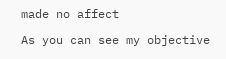made no affect

As you can see my objective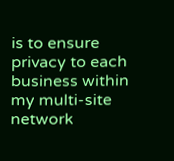is to ensure privacy to each business within my multi-site network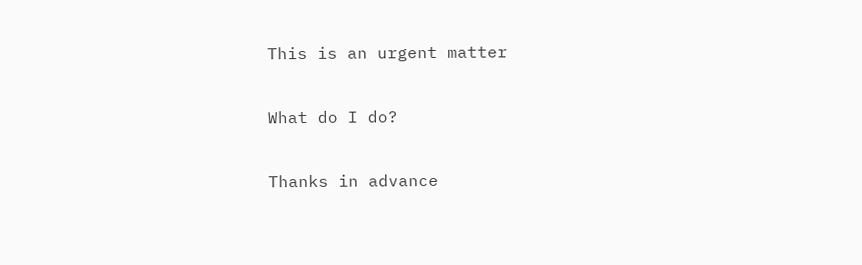This is an urgent matter

What do I do?

Thanks in advance